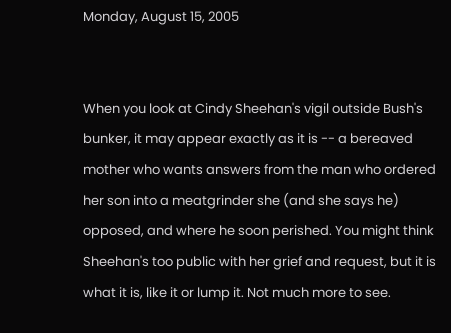Monday, August 15, 2005


When you look at Cindy Sheehan's vigil outside Bush's bunker, it may appear exactly as it is -- a bereaved mother who wants answers from the man who ordered her son into a meatgrinder she (and she says he) opposed, and where he soon perished. You might think Sheehan's too public with her grief and request, but it is what it is, like it or lump it. Not much more to see.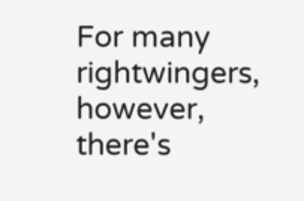For many rightwingers, however, there's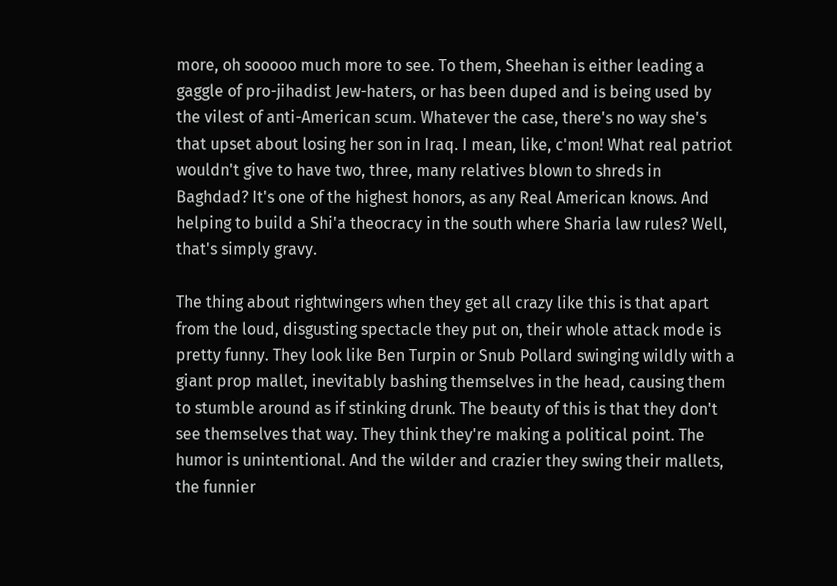more, oh sooooo much more to see. To them, Sheehan is either leading a gaggle of pro-jihadist Jew-haters, or has been duped and is being used by the vilest of anti-American scum. Whatever the case, there's no way she's that upset about losing her son in Iraq. I mean, like, c'mon! What real patriot wouldn't give to have two, three, many relatives blown to shreds in Baghdad? It's one of the highest honors, as any Real American knows. And helping to build a Shi'a theocracy in the south where Sharia law rules? Well, that's simply gravy.

The thing about rightwingers when they get all crazy like this is that apart from the loud, disgusting spectacle they put on, their whole attack mode is pretty funny. They look like Ben Turpin or Snub Pollard swinging wildly with a giant prop mallet, inevitably bashing themselves in the head, causing them to stumble around as if stinking drunk. The beauty of this is that they don't see themselves that way. They think they're making a political point. The humor is unintentional. And the wilder and crazier they swing their mallets, the funnier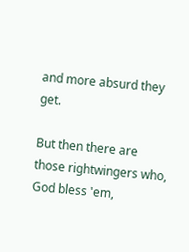and more absurd they get.

But then there are those rightwingers who, God bless 'em,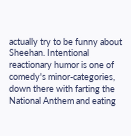actually try to be funny about Sheehan. Intentional reactionary humor is one of comedy's minor-categories, down there with farting the National Anthem and eating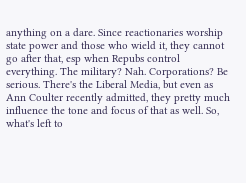anything on a dare. Since reactionaries worship state power and those who wield it, they cannot go after that, esp when Repubs control everything. The military? Nah. Corporations? Be serious. There's the Liberal Media, but even as Ann Coulter recently admitted, they pretty much influence the tone and focus of that as well. So, what's left to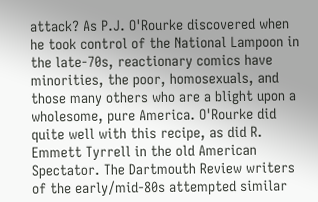attack? As P.J. O'Rourke discovered when he took control of the National Lampoon in the late-70s, reactionary comics have minorities, the poor, homosexuals, and those many others who are a blight upon a wholesome, pure America. O'Rourke did quite well with this recipe, as did R. Emmett Tyrrell in the old American Spectator. The Dartmouth Review writers of the early/mid-80s attempted similar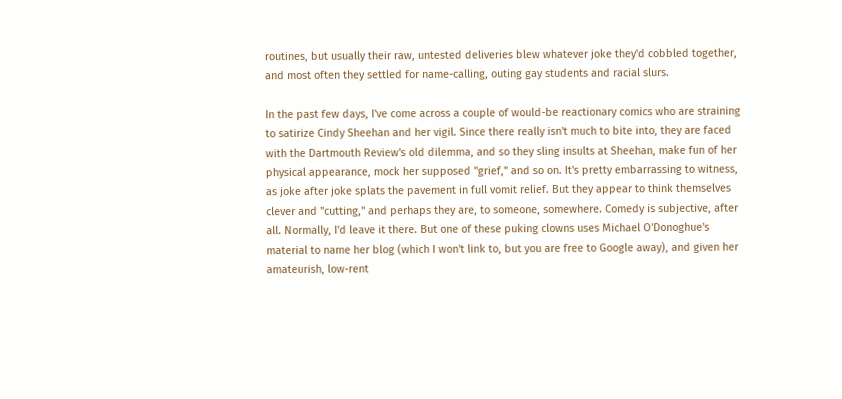routines, but usually their raw, untested deliveries blew whatever joke they'd cobbled together, and most often they settled for name-calling, outing gay students and racial slurs.

In the past few days, I've come across a couple of would-be reactionary comics who are straining to satirize Cindy Sheehan and her vigil. Since there really isn't much to bite into, they are faced with the Dartmouth Review's old dilemma, and so they sling insults at Sheehan, make fun of her physical appearance, mock her supposed "grief," and so on. It's pretty embarrassing to witness, as joke after joke splats the pavement in full vomit relief. But they appear to think themselves clever and "cutting," and perhaps they are, to someone, somewhere. Comedy is subjective, after all. Normally, I'd leave it there. But one of these puking clowns uses Michael O'Donoghue's material to name her blog (which I won't link to, but you are free to Google away), and given her amateurish, low-rent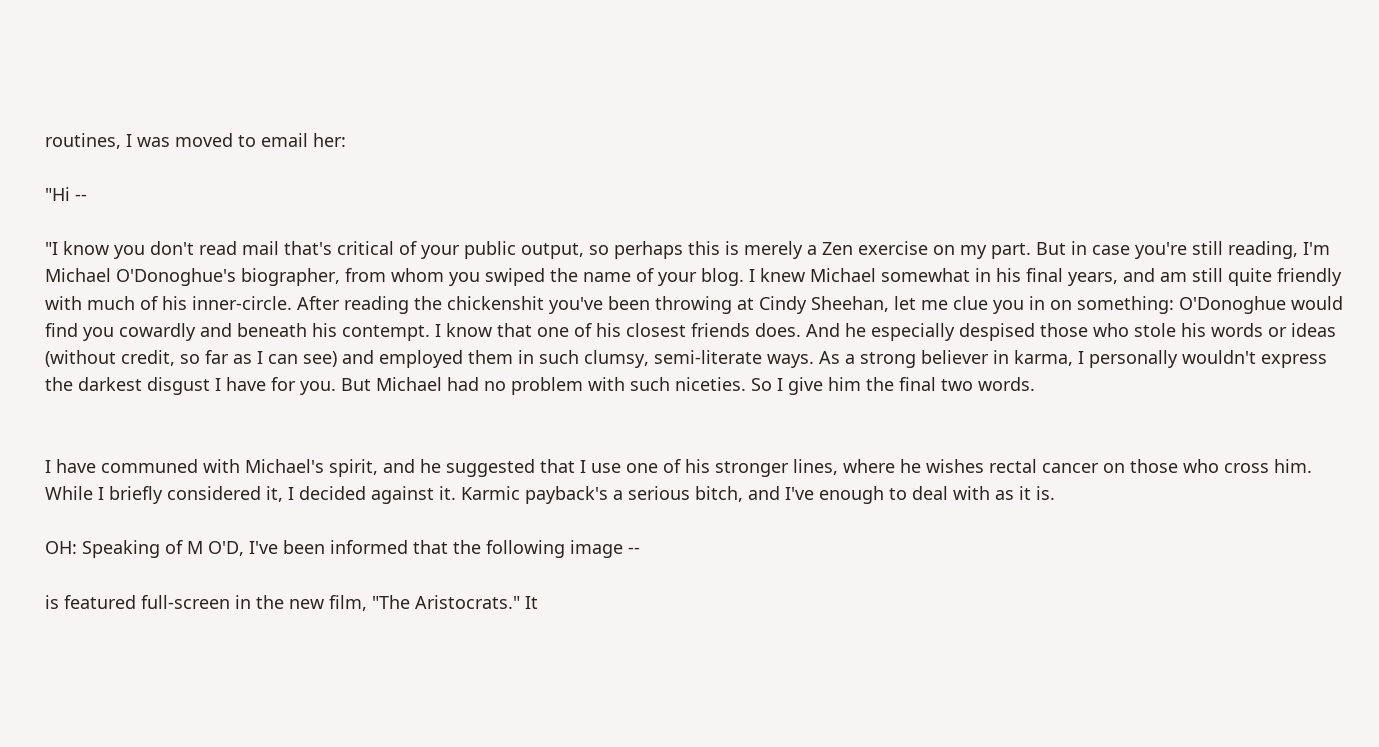routines, I was moved to email her:

"Hi --

"I know you don't read mail that's critical of your public output, so perhaps this is merely a Zen exercise on my part. But in case you're still reading, I'm Michael O'Donoghue's biographer, from whom you swiped the name of your blog. I knew Michael somewhat in his final years, and am still quite friendly with much of his inner-circle. After reading the chickenshit you've been throwing at Cindy Sheehan, let me clue you in on something: O'Donoghue would find you cowardly and beneath his contempt. I know that one of his closest friends does. And he especially despised those who stole his words or ideas (without credit, so far as I can see) and employed them in such clumsy, semi-literate ways. As a strong believer in karma, I personally wouldn't express the darkest disgust I have for you. But Michael had no problem with such niceties. So I give him the final two words.


I have communed with Michael's spirit, and he suggested that I use one of his stronger lines, where he wishes rectal cancer on those who cross him. While I briefly considered it, I decided against it. Karmic payback's a serious bitch, and I've enough to deal with as it is.

OH: Speaking of M O'D, I've been informed that the following image --

is featured full-screen in the new film, "The Aristocrats." It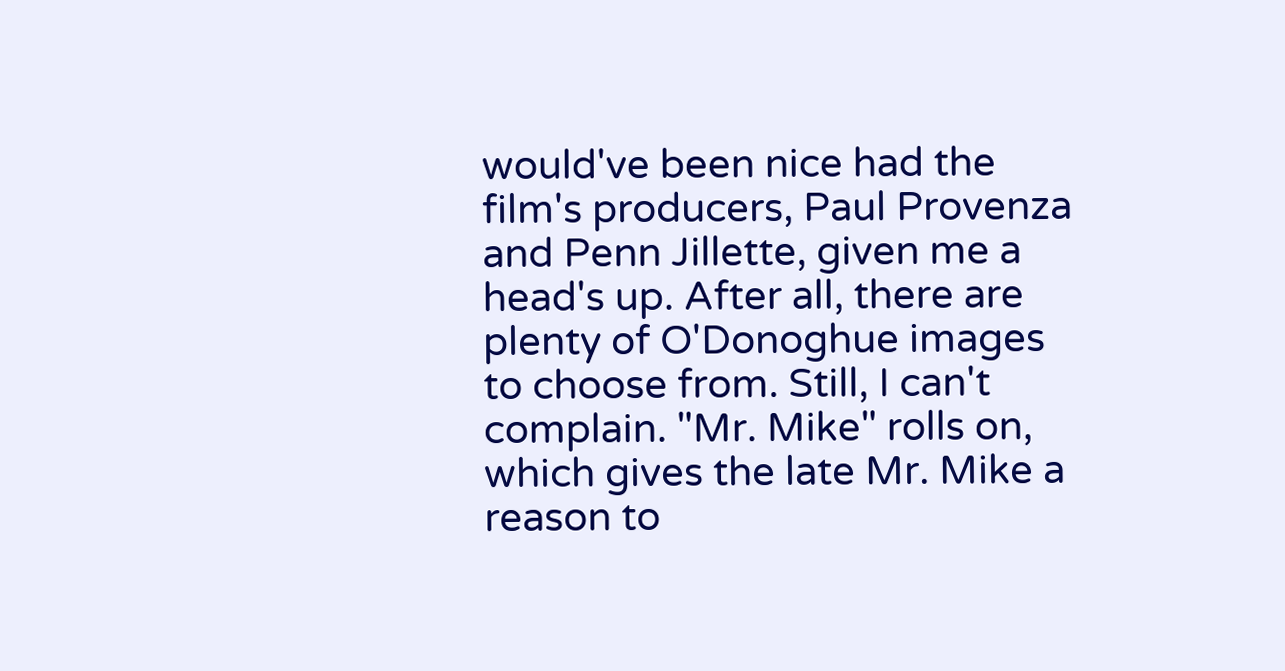would've been nice had the film's producers, Paul Provenza and Penn Jillette, given me a head's up. After all, there are plenty of O'Donoghue images to choose from. Still, I can't complain. "Mr. Mike" rolls on, which gives the late Mr. Mike a reason to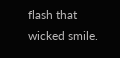flash that wicked smile.